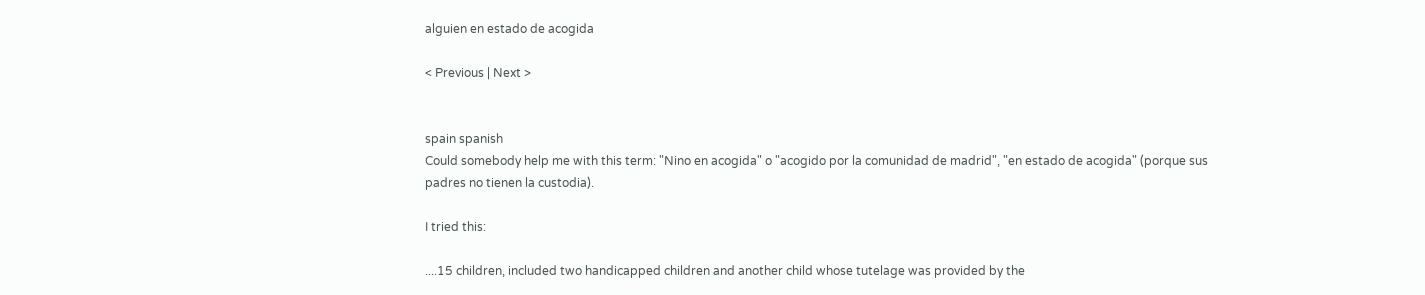alguien en estado de acogida

< Previous | Next >


spain spanish
Could somebody help me with this term: "Nino en acogida" o "acogido por la comunidad de madrid", "en estado de acogida" (porque sus padres no tienen la custodia).

I tried this:

....15 children, included two handicapped children and another child whose tutelage was provided by the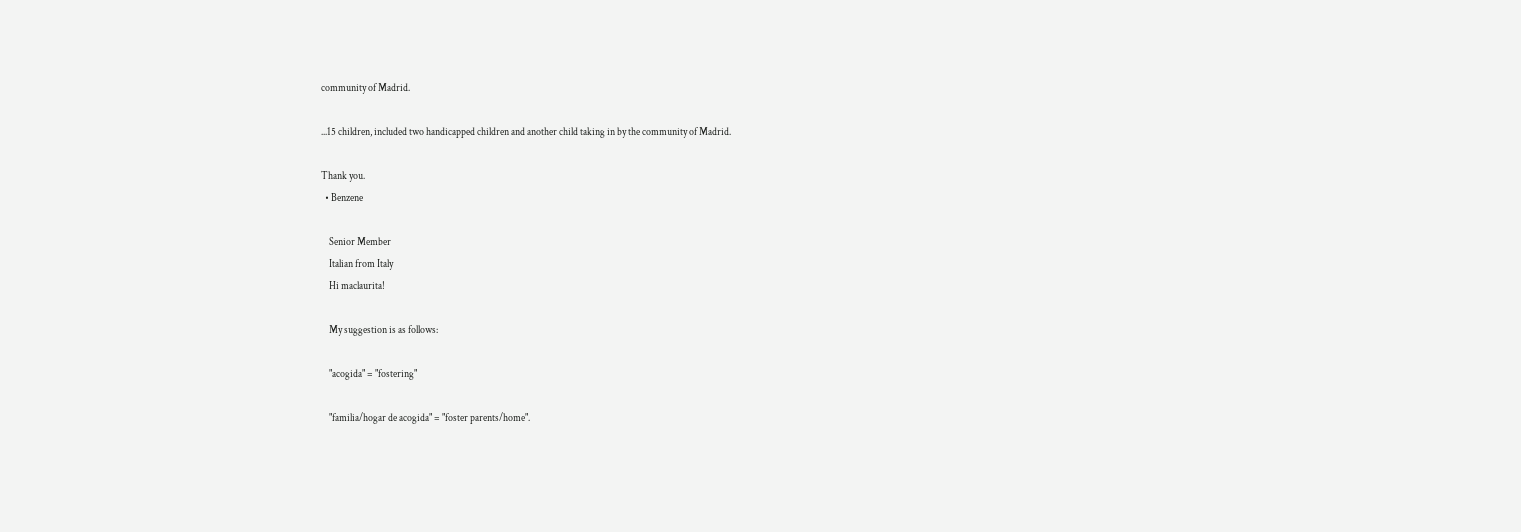community of Madrid.

...15 children, included two handicapped children and another child taking in by the community of Madrid.

Thank you.
  • Benzene

    Senior Member
    Italian from Italy
    Hi maclaurita!

    My suggestion is as follows:

    "acogida" = "fostering"

    "familia/hogar de acogida" = "foster parents/home".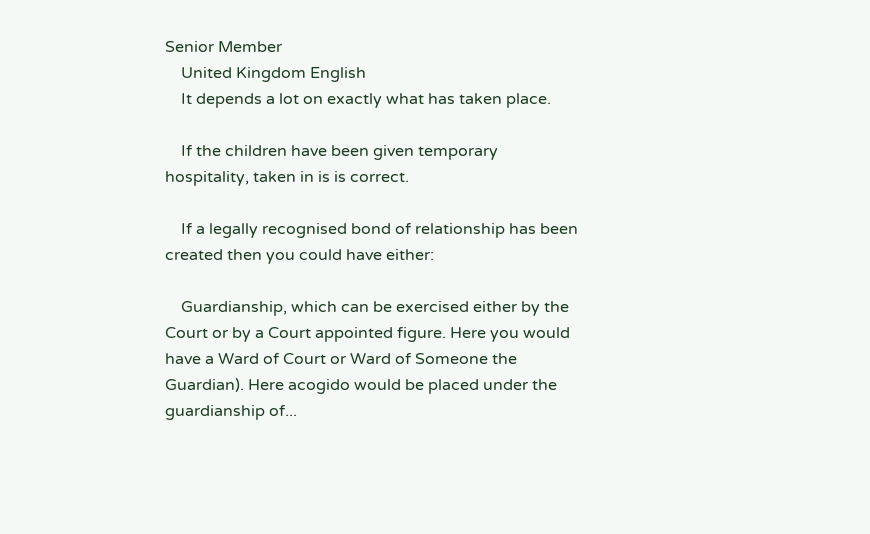Senior Member
    United Kingdom English
    It depends a lot on exactly what has taken place.

    If the children have been given temporary hospitality, taken in is is correct.

    If a legally recognised bond of relationship has been created then you could have either:

    Guardianship, which can be exercised either by the Court or by a Court appointed figure. Here you would have a Ward of Court or Ward of Someone the Guardian). Here acogido would be placed under the guardianship of...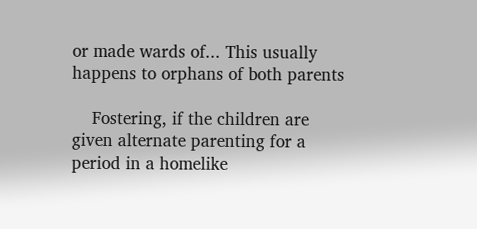or made wards of... This usually happens to orphans of both parents

    Fostering, if the children are given alternate parenting for a period in a homelike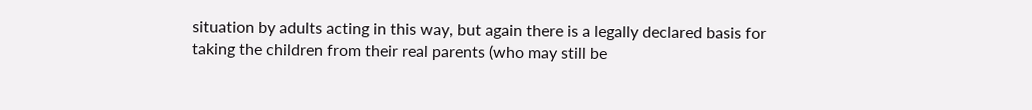situation by adults acting in this way, but again there is a legally declared basis for taking the children from their real parents (who may still be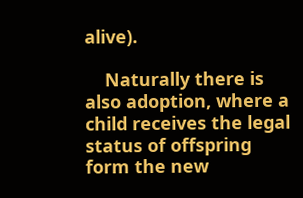alive).

    Naturally there is also adoption, where a child receives the legal status of offspring form the new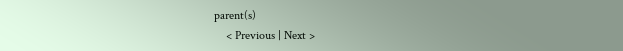parent(s)
    < Previous | Next >